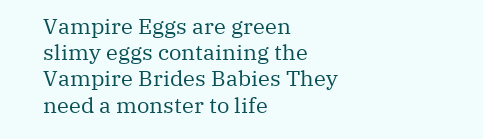Vampire Eggs are green slimy eggs containing the Vampire Brides Babies They need a monster to life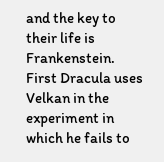and the key to their life is Frankenstein. First Dracula uses Velkan in the experiment in which he fails to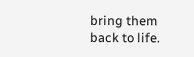bring them back to life.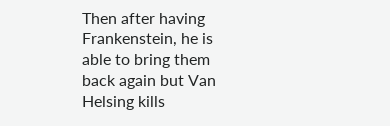Then after having Frankenstein, he is able to bring them back again but Van Helsing kills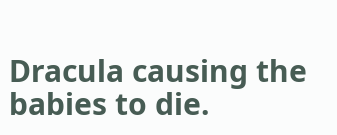Dracula causing the babies to die.